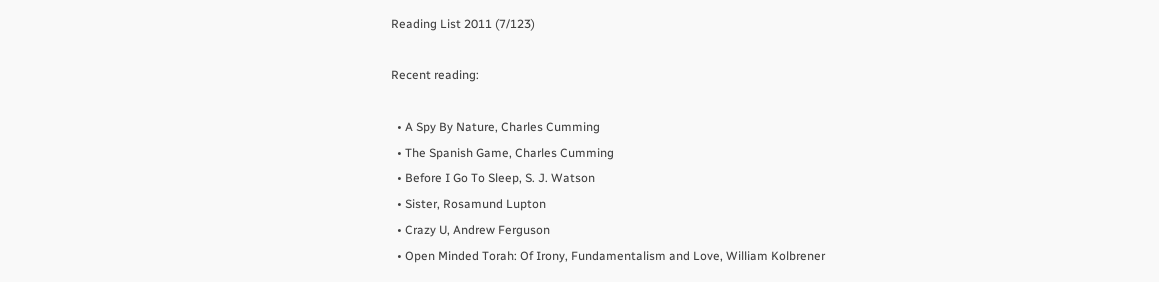Reading List 2011 (7/123)

Recent reading:

  • A Spy By Nature, Charles Cumming
  • The Spanish Game, Charles Cumming
  • Before I Go To Sleep, S. J. Watson
  • Sister, Rosamund Lupton
  • Crazy U, Andrew Ferguson
  • Open Minded Torah: Of Irony, Fundamentalism and Love, William Kolbrener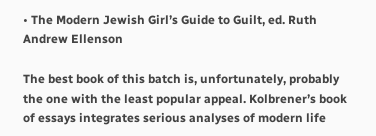• The Modern Jewish Girl’s Guide to Guilt, ed. Ruth Andrew Ellenson

The best book of this batch is, unfortunately, probably the one with the least popular appeal. Kolbrener’s book of essays integrates serious analyses of modern life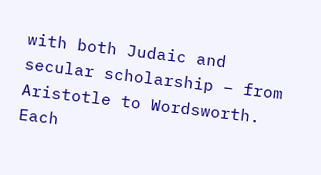with both Judaic and secular scholarship – from Aristotle to Wordsworth. Each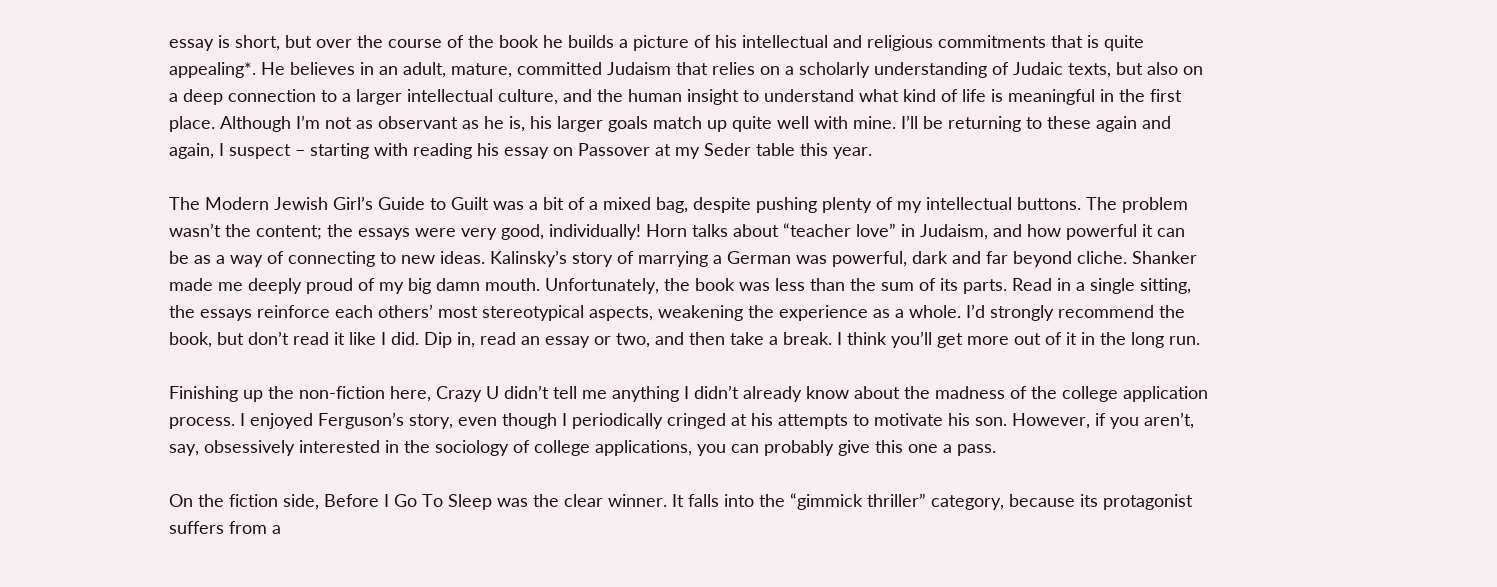essay is short, but over the course of the book he builds a picture of his intellectual and religious commitments that is quite appealing*. He believes in an adult, mature, committed Judaism that relies on a scholarly understanding of Judaic texts, but also on a deep connection to a larger intellectual culture, and the human insight to understand what kind of life is meaningful in the first place. Although I’m not as observant as he is, his larger goals match up quite well with mine. I’ll be returning to these again and again, I suspect – starting with reading his essay on Passover at my Seder table this year.

The Modern Jewish Girl’s Guide to Guilt was a bit of a mixed bag, despite pushing plenty of my intellectual buttons. The problem wasn’t the content; the essays were very good, individually! Horn talks about “teacher love” in Judaism, and how powerful it can be as a way of connecting to new ideas. Kalinsky’s story of marrying a German was powerful, dark and far beyond cliche. Shanker made me deeply proud of my big damn mouth. Unfortunately, the book was less than the sum of its parts. Read in a single sitting, the essays reinforce each others’ most stereotypical aspects, weakening the experience as a whole. I’d strongly recommend the book, but don’t read it like I did. Dip in, read an essay or two, and then take a break. I think you’ll get more out of it in the long run.

Finishing up the non-fiction here, Crazy U didn’t tell me anything I didn’t already know about the madness of the college application process. I enjoyed Ferguson’s story, even though I periodically cringed at his attempts to motivate his son. However, if you aren’t, say, obsessively interested in the sociology of college applications, you can probably give this one a pass.

On the fiction side, Before I Go To Sleep was the clear winner. It falls into the “gimmick thriller” category, because its protagonist suffers from a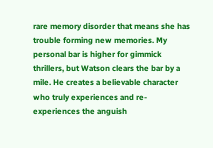rare memory disorder that means she has trouble forming new memories. My personal bar is higher for gimmick thrillers, but Watson clears the bar by a mile. He creates a believable character who truly experiences and re-experiences the anguish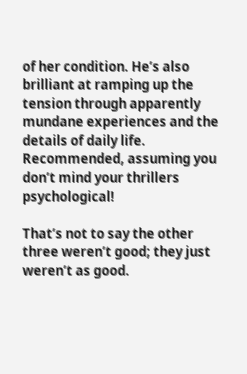of her condition. He’s also brilliant at ramping up the tension through apparently mundane experiences and the details of daily life. Recommended, assuming you don’t mind your thrillers psychological!

That’s not to say the other three weren’t good; they just weren’t as good.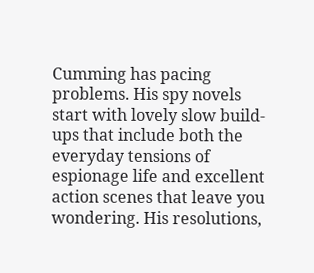Cumming has pacing problems. His spy novels start with lovely slow build-ups that include both the everyday tensions of espionage life and excellent action scenes that leave you wondering. His resolutions,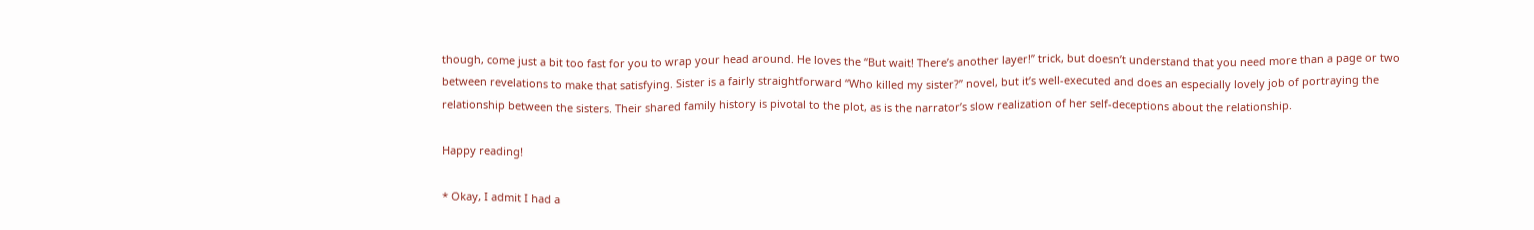though, come just a bit too fast for you to wrap your head around. He loves the “But wait! There’s another layer!” trick, but doesn’t understand that you need more than a page or two between revelations to make that satisfying. Sister is a fairly straightforward “Who killed my sister?” novel, but it’s well-executed and does an especially lovely job of portraying the relationship between the sisters. Their shared family history is pivotal to the plot, as is the narrator’s slow realization of her self-deceptions about the relationship.

Happy reading!

* Okay, I admit I had a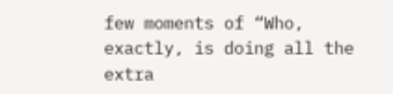few moments of “Who, exactly, is doing all the extra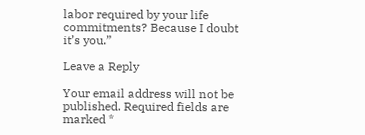labor required by your life commitments? Because I doubt it’s you.”

Leave a Reply

Your email address will not be published. Required fields are marked *